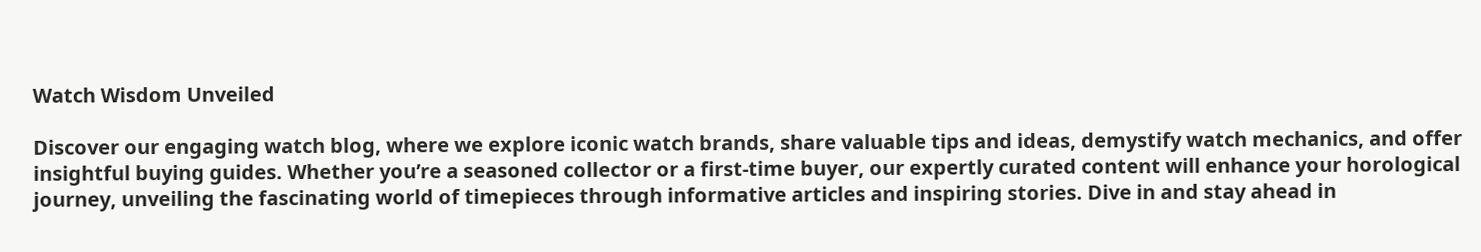Watch Wisdom Unveiled

Discover our engaging watch blog, where we explore iconic watch brands, share valuable tips and ideas, demystify watch mechanics, and offer insightful buying guides. Whether you’re a seasoned collector or a first-time buyer, our expertly curated content will enhance your horological journey, unveiling the fascinating world of timepieces through informative articles and inspiring stories. Dive in and stay ahead in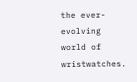the ever-evolving world of wristwatches.